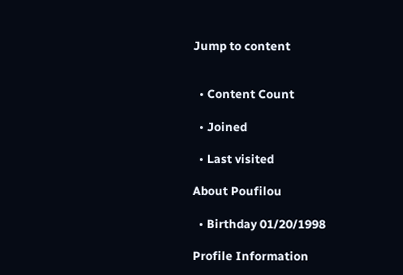Jump to content


  • Content Count

  • Joined

  • Last visited

About Poufilou

  • Birthday 01/20/1998

Profile Information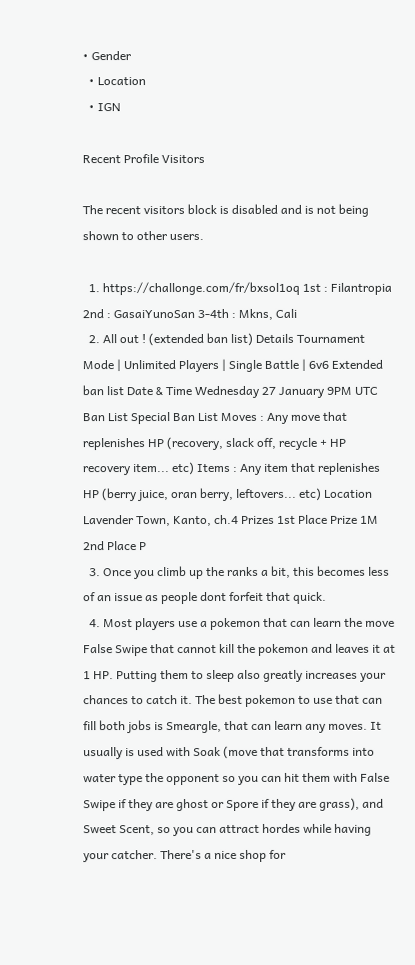• Gender
  • Location
  • IGN

Recent Profile Visitors

The recent visitors block is disabled and is not being shown to other users.

  1. https://challonge.com/fr/bxsol1oq 1st : Filantropia 2nd : GasaiYunoSan 3-4th : Mkns, Cali
  2. All out ! (extended ban list) Details Tournament Mode | Unlimited Players | Single Battle | 6v6 Extended ban list Date & Time Wednesday 27 January 9PM UTC Ban List Special Ban List Moves : Any move that replenishes HP (recovery, slack off, recycle + HP recovery item... etc) Items : Any item that replenishes HP (berry juice, oran berry, leftovers... etc) Location Lavender Town, Kanto, ch.4 Prizes 1st Place Prize 1M  2nd Place P
  3. Once you climb up the ranks a bit, this becomes less of an issue as people dont forfeit that quick.
  4. Most players use a pokemon that can learn the move False Swipe that cannot kill the pokemon and leaves it at 1 HP. Putting them to sleep also greatly increases your chances to catch it. The best pokemon to use that can fill both jobs is Smeargle, that can learn any moves. It usually is used with Soak (move that transforms into water type the opponent so you can hit them with False Swipe if they are ghost or Spore if they are grass), and Sweet Scent, so you can attract hordes while having your catcher. There's a nice shop for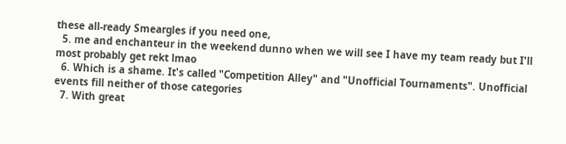these all-ready Smeargles if you need one,
  5. me and enchanteur in the weekend dunno when we will see I have my team ready but I'll most probably get rekt lmao
  6. Which is a shame. It's called "Competition Alley" and "Unofficial Tournaments". Unofficial events fill neither of those categories
  7. With great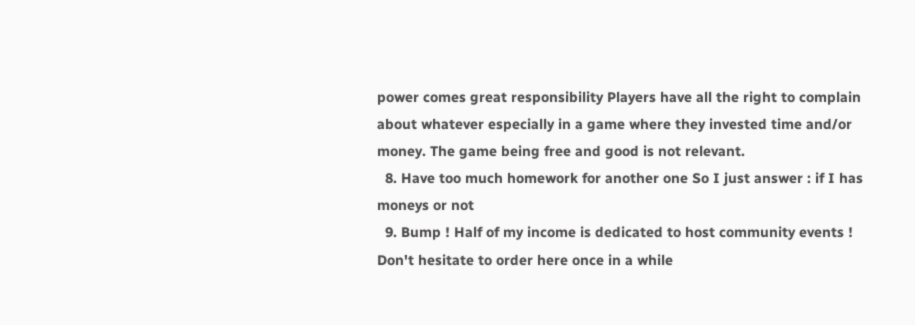power comes great responsibility Players have all the right to complain about whatever especially in a game where they invested time and/or money. The game being free and good is not relevant.
  8. Have too much homework for another one So I just answer : if I has moneys or not
  9. Bump ! Half of my income is dedicated to host community events ! Don't hesitate to order here once in a while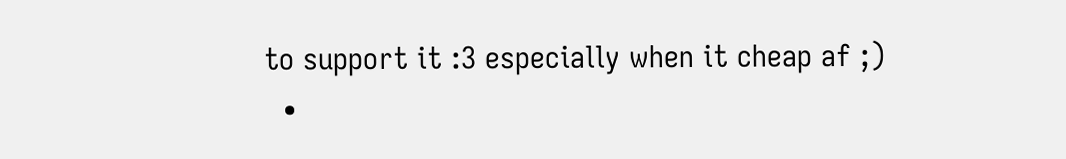to support it :3 especially when it cheap af ;)
  •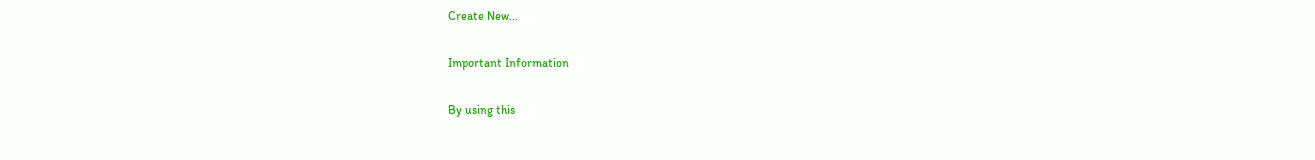Create New...

Important Information

By using this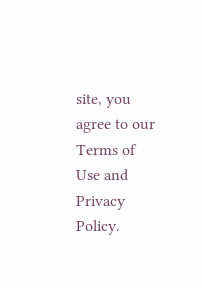site, you agree to our Terms of Use and Privacy Policy.